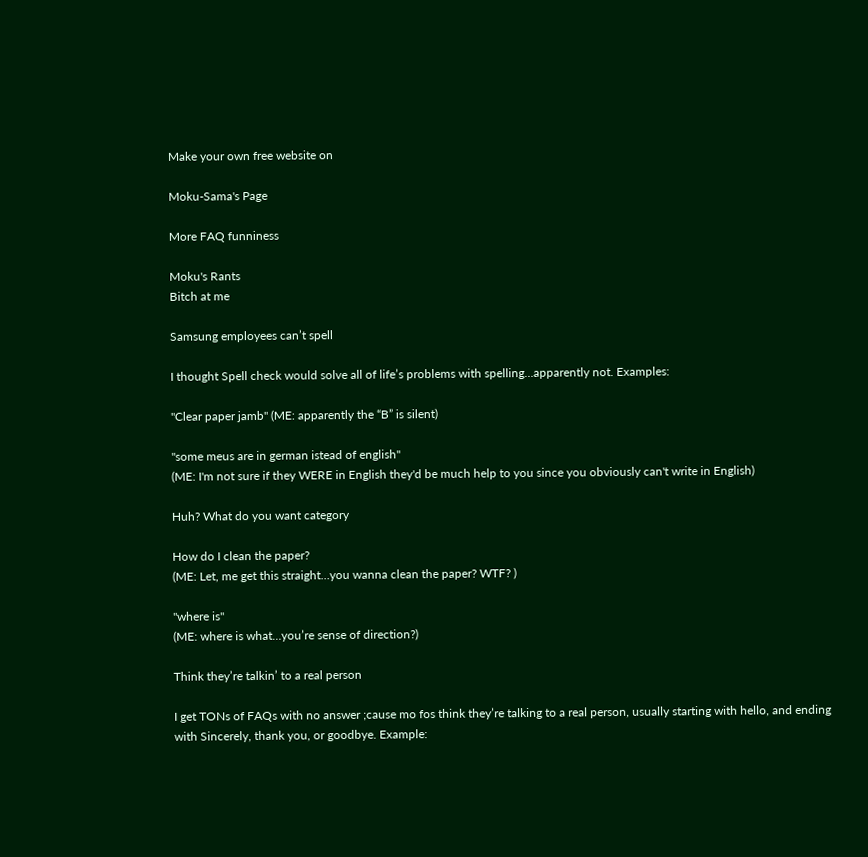Make your own free website on

Moku-Sama's Page

More FAQ funniness

Moku's Rants
Bitch at me

Samsung employees can’t spell

I thought Spell check would solve all of life’s problems with spelling…apparently not. Examples:

"Clear paper jamb" (ME: apparently the “B” is silent)

"some meus are in german istead of english"
(ME: I'm not sure if they WERE in English they'd be much help to you since you obviously can't write in English)

Huh? What do you want category

How do I clean the paper?
(ME: Let, me get this straight…you wanna clean the paper? WTF? )

"where is"
(ME: where is what…you’re sense of direction?)

Think they’re talkin’ to a real person

I get TONs of FAQs with no answer ;cause mo fos think they’re talking to a real person, usually starting with hello, and ending with Sincerely, thank you, or goodbye. Example: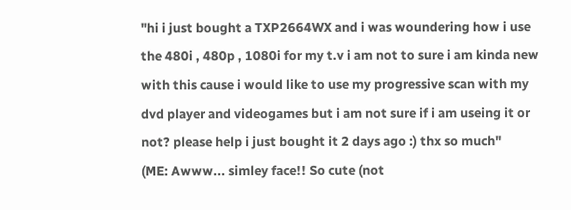"hi i just bought a TXP2664WX and i was woundering how i use the 480i , 480p , 1080i for my t.v i am not to sure i am kinda new with this cause i would like to use my progressive scan with my dvd player and videogames but i am not sure if i am useing it or not? please help i just bought it 2 days ago :) thx so much"
(ME: Awww... simley face!! So cute (not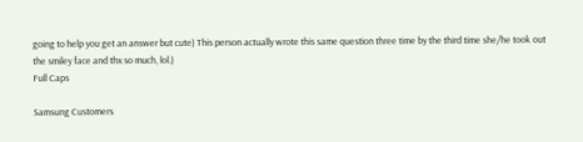going to help you get an answer but cute) This person actually wrote this same question three time by the third time she/he took out the smiley face and thx so much, lol.)
Full Caps

Samsung Customers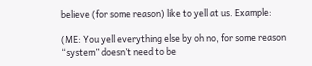believe (for some reason) like to yell at us. Example:

(ME: You yell everything else by oh no, for some reason “system” doesn’t need to be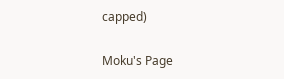capped)

Moku's Page